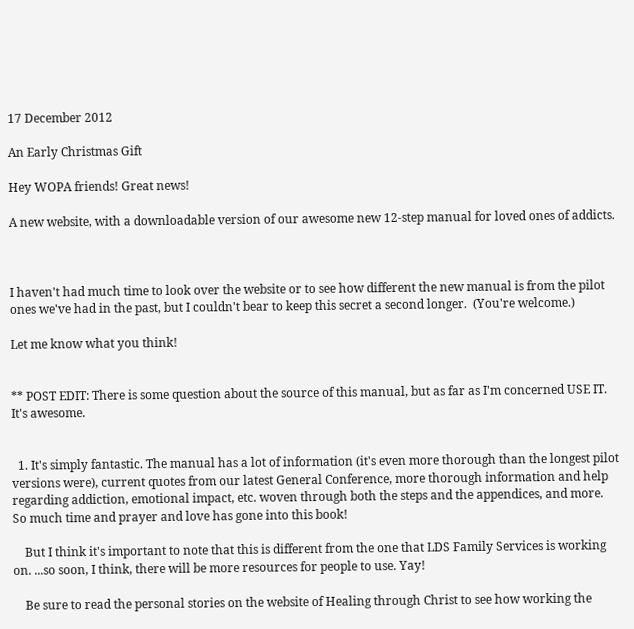17 December 2012

An Early Christmas Gift

Hey WOPA friends! Great news!

A new website, with a downloadable version of our awesome new 12-step manual for loved ones of addicts.



I haven't had much time to look over the website or to see how different the new manual is from the pilot ones we've had in the past, but I couldn't bear to keep this secret a second longer.  (You're welcome.)

Let me know what you think!


** POST EDIT: There is some question about the source of this manual, but as far as I'm concerned USE IT. It's awesome.


  1. It's simply fantastic. The manual has a lot of information (it's even more thorough than the longest pilot versions were), current quotes from our latest General Conference, more thorough information and help regarding addiction, emotional impact, etc. woven through both the steps and the appendices, and more. So much time and prayer and love has gone into this book!

    But I think it's important to note that this is different from the one that LDS Family Services is working on. ...so soon, I think, there will be more resources for people to use. Yay!

    Be sure to read the personal stories on the website of Healing through Christ to see how working the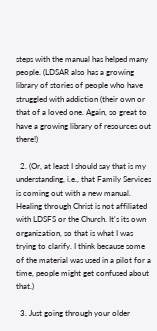steps with the manual has helped many people. (LDSAR also has a growing library of stories of people who have struggled with addiction (their own or that of a loved one. Again, so great to have a growing library of resources out there!)

  2. (Or, at least I should say that is my understanding, i.e., that Family Services is coming out with a new manual. Healing through Christ is not affiliated with LDSFS or the Church. It's its own organization, so that is what I was trying to clarify. I think because some of the material was used in a pilot for a time, people might get confused about that.)

  3. Just going through your older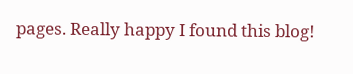pages. Really happy I found this blog!